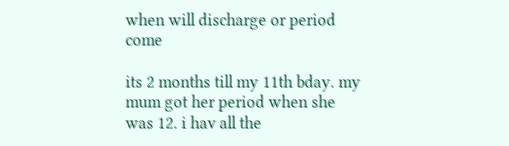when will discharge or period come

its 2 months till my 11th bday. my mum got her period when she was 12. i hav all the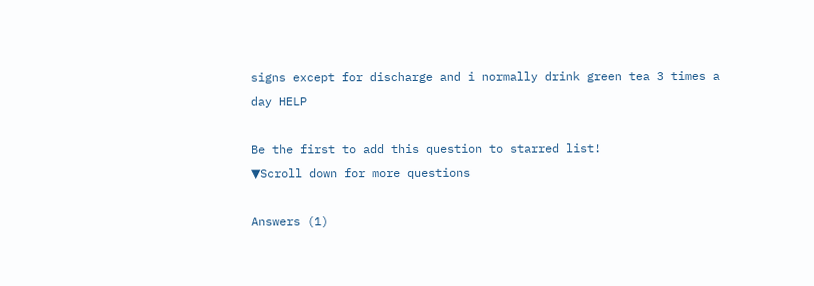signs except for discharge and i normally drink green tea 3 times a day HELP

Be the first to add this question to starred list!
▼Scroll down for more questions

Answers (1)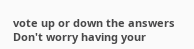vote up or down the answers
Don't worry having your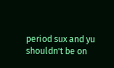period sux and yu shouldn't be on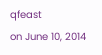qfeast
on June 10, 2014